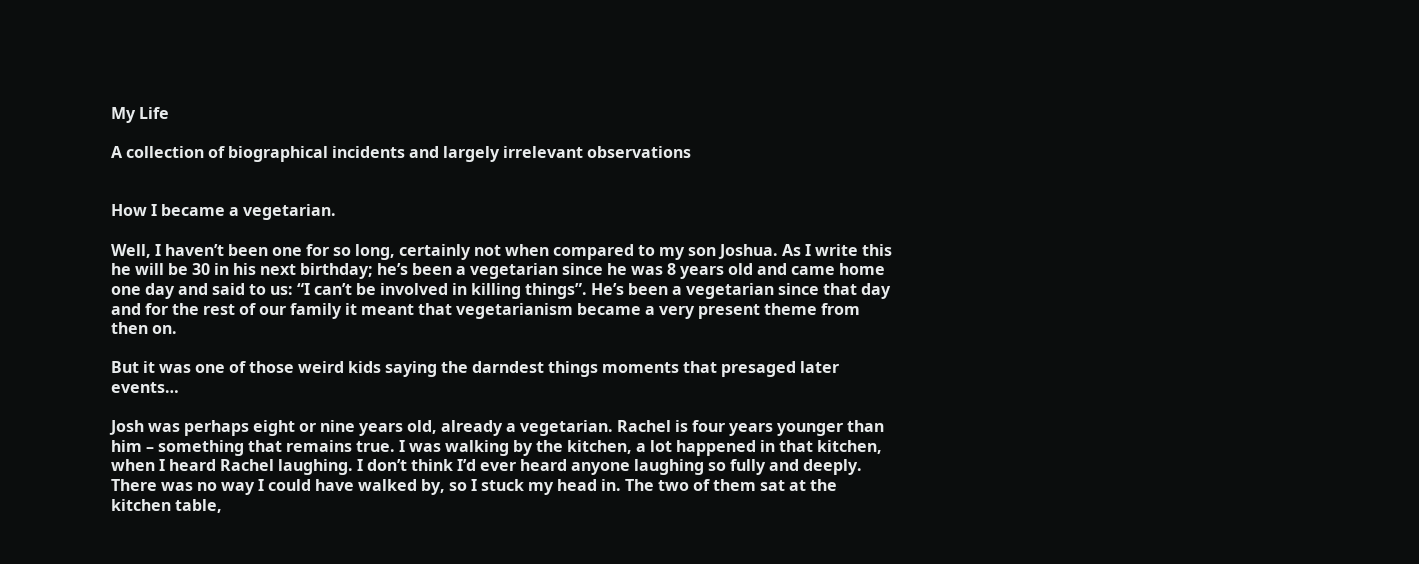My Life

A collection of biographical incidents and largely irrelevant observations


How I became a vegetarian.

Well, I haven’t been one for so long, certainly not when compared to my son Joshua. As I write this he will be 30 in his next birthday; he’s been a vegetarian since he was 8 years old and came home one day and said to us: “I can’t be involved in killing things”. He’s been a vegetarian since that day and for the rest of our family it meant that vegetarianism became a very present theme from then on.

But it was one of those weird kids saying the darndest things moments that presaged later events…

Josh was perhaps eight or nine years old, already a vegetarian. Rachel is four years younger than him – something that remains true. I was walking by the kitchen, a lot happened in that kitchen, when I heard Rachel laughing. I don’t think I’d ever heard anyone laughing so fully and deeply. There was no way I could have walked by, so I stuck my head in. The two of them sat at the kitchen table,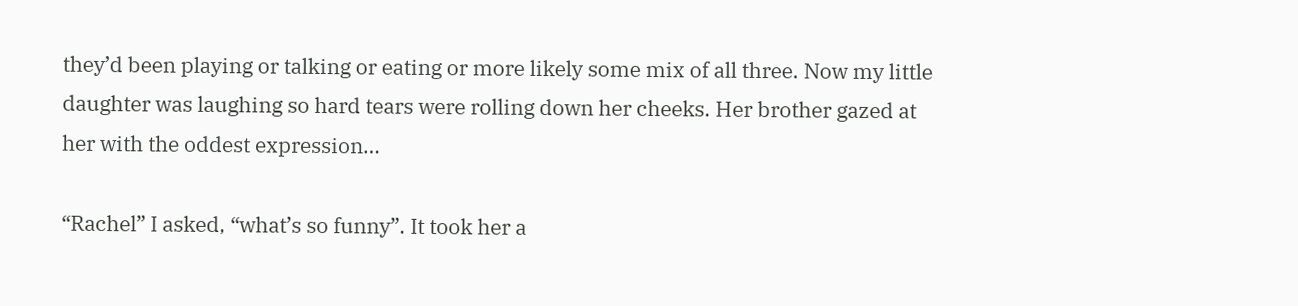they’d been playing or talking or eating or more likely some mix of all three. Now my little daughter was laughing so hard tears were rolling down her cheeks. Her brother gazed at her with the oddest expression…

“Rachel” I asked, “what’s so funny”. It took her a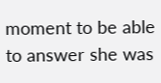moment to be able to answer she was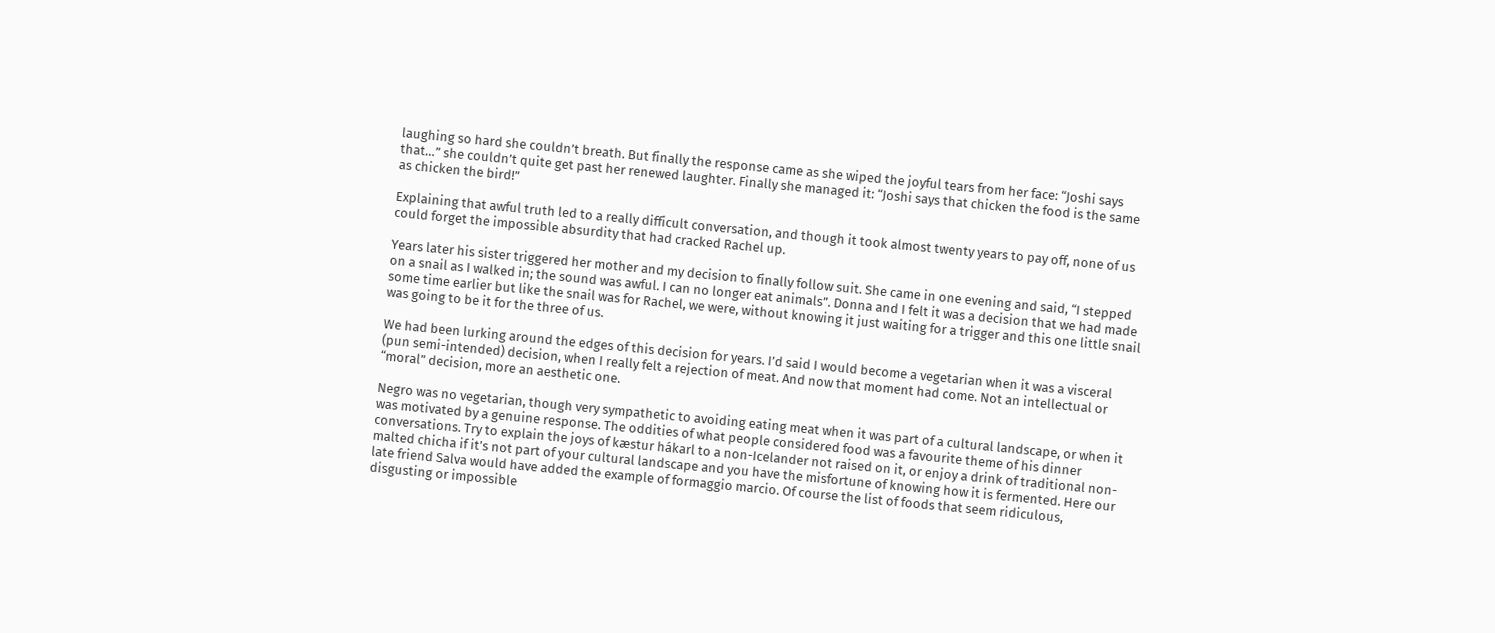laughing so hard she couldn’t breath. But finally the response came as she wiped the joyful tears from her face: “Joshi says that…” she couldn’t quite get past her renewed laughter. Finally she managed it: “Joshi says that chicken the food is the same as chicken the bird!”

Explaining that awful truth led to a really difficult conversation, and though it took almost twenty years to pay off, none of us could forget the impossible absurdity that had cracked Rachel up.

Years later his sister triggered her mother and my decision to finally follow suit. She came in one evening and said, “I stepped on a snail as I walked in; the sound was awful. I can no longer eat animals”. Donna and I felt it was a decision that we had made some time earlier but like the snail was for Rachel, we were, without knowing it just waiting for a trigger and this one little snail was going to be it for the three of us.

We had been lurking around the edges of this decision for years. I’d said I would become a vegetarian when it was a visceral (pun semi-intended) decision, when I really felt a rejection of meat. And now that moment had come. Not an intellectual or “moral” decision, more an aesthetic one.

Negro was no vegetarian, though very sympathetic to avoiding eating meat when it was part of a cultural landscape, or when it was motivated by a genuine response. The oddities of what people considered food was a favourite theme of his dinner conversations. Try to explain the joys of kæstur hákarl to a non-Icelander not raised on it, or enjoy a drink of traditional non-malted chicha if it’s not part of your cultural landscape and you have the misfortune of knowing how it is fermented. Here our late friend Salva would have added the example of formaggio marcio. Of course the list of foods that seem ridiculous, disgusting or impossible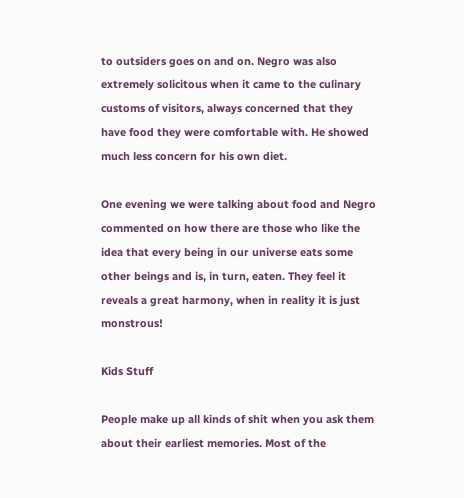to outsiders goes on and on. Negro was also extremely solicitous when it came to the culinary customs of visitors, always concerned that they have food they were comfortable with. He showed much less concern for his own diet.

One evening we were talking about food and Negro commented on how there are those who like the idea that every being in our universe eats some other beings and is, in turn, eaten. They feel it reveals a great harmony, when in reality it is just monstrous!

Kids Stuff

People make up all kinds of shit when you ask them about their earliest memories. Most of the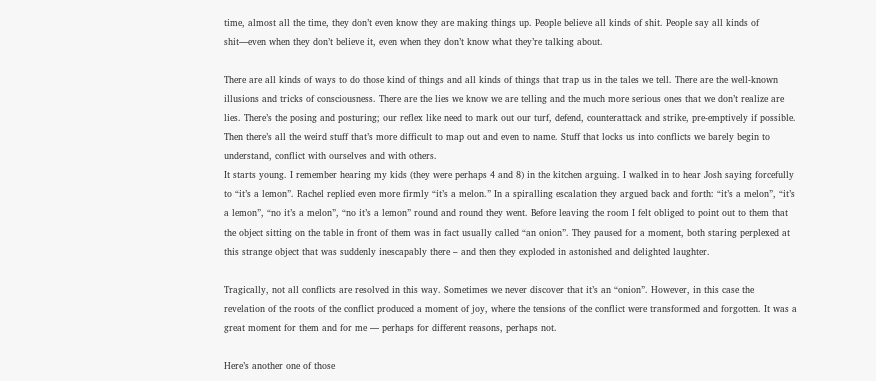time, almost all the time, they don’t even know they are making things up. People believe all kinds of shit. People say all kinds of shit—even when they don’t believe it, even when they don’t know what they’re talking about.

There are all kinds of ways to do those kind of things and all kinds of things that trap us in the tales we tell. There are the well-known illusions and tricks of consciousness. There are the lies we know we are telling and the much more serious ones that we don’t realize are lies. There’s the posing and posturing; our reflex like need to mark out our turf, defend, counterattack and strike, pre-emptively if possible. Then there’s all the weird stuff that’s more difficult to map out and even to name. Stuff that locks us into conflicts we barely begin to understand, conflict with ourselves and with others.
It starts young. I remember hearing my kids (they were perhaps 4 and 8) in the kitchen arguing. I walked in to hear Josh saying forcefully to “it’s a lemon”. Rachel replied even more firmly “it’s a melon.” In a spiralling escalation they argued back and forth: “it’s a melon”, “it’s a lemon”, “no it’s a melon”, “no it’s a lemon” round and round they went. Before leaving the room I felt obliged to point out to them that the object sitting on the table in front of them was in fact usually called “an onion”. They paused for a moment, both staring perplexed at this strange object that was suddenly inescapably there – and then they exploded in astonished and delighted laughter.

Tragically, not all conflicts are resolved in this way. Sometimes we never discover that it’s an “onion”. However, in this case the revelation of the roots of the conflict produced a moment of joy, where the tensions of the conflict were transformed and forgotten. It was a great moment for them and for me — perhaps for different reasons, perhaps not.

Here’s another one of those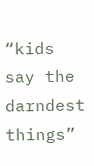“kids say the darndest things”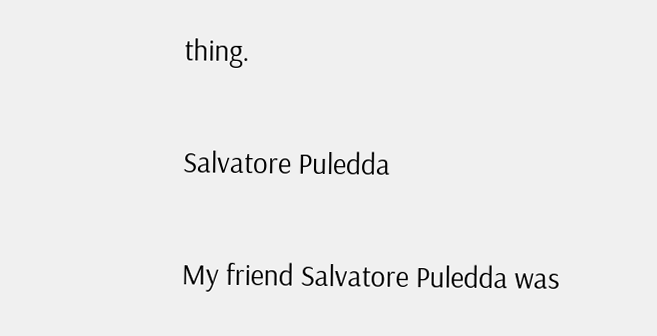thing.

Salvatore Puledda

My friend Salvatore Puledda was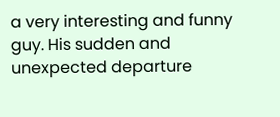a very interesting and funny guy. His sudden and unexpected departure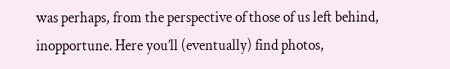was perhaps, from the perspective of those of us left behind, inopportune. Here you’ll (eventually) find photos,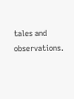tales and observations.